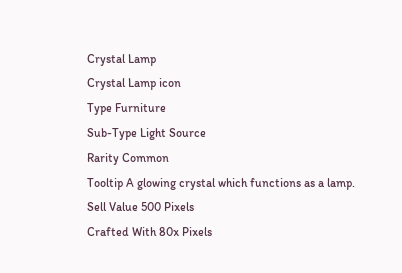Crystal Lamp
Crystal Lamp icon
Type Furniture
Sub-Type Light Source
Rarity Common
Tooltip A glowing crystal which functions as a lamp.
Sell Value 500 Pixels
Crafted With 80x Pixels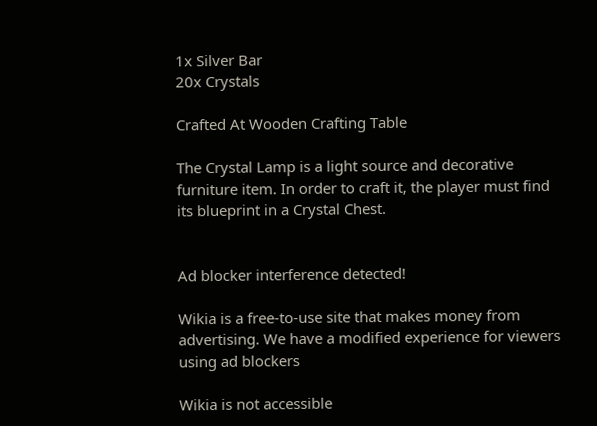1x Silver Bar
20x Crystals

Crafted At Wooden Crafting Table

The Crystal Lamp is a light source and decorative furniture item. In order to craft it, the player must find its blueprint in a Crystal Chest.


Ad blocker interference detected!

Wikia is a free-to-use site that makes money from advertising. We have a modified experience for viewers using ad blockers

Wikia is not accessible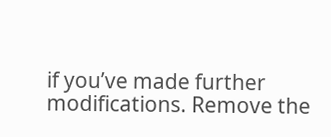if you’ve made further modifications. Remove the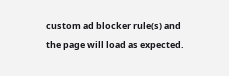custom ad blocker rule(s) and the page will load as expected.